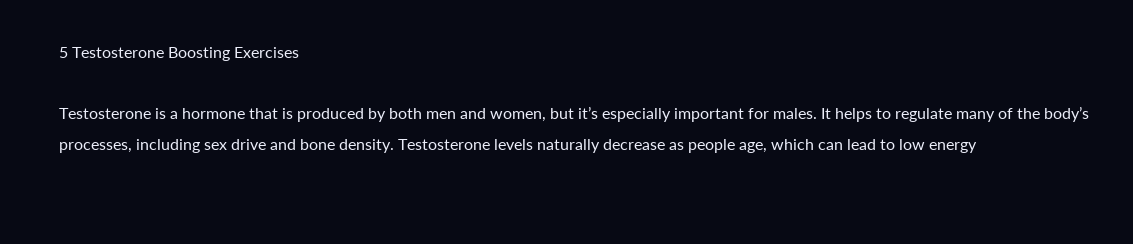5 Testosterone Boosting Exercises

Testosterone is a hormone that is produced by both men and women, but it’s especially important for males. It helps to regulate many of the body’s processes, including sex drive and bone density. Testosterone levels naturally decrease as people age, which can lead to low energy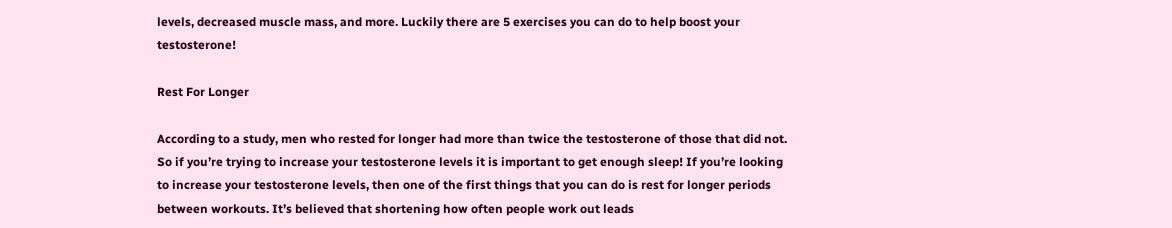levels, decreased muscle mass, and more. Luckily there are 5 exercises you can do to help boost your testosterone!

Rest For Longer

According to a study, men who rested for longer had more than twice the testosterone of those that did not. So if you’re trying to increase your testosterone levels it is important to get enough sleep! If you’re looking to increase your testosterone levels, then one of the first things that you can do is rest for longer periods between workouts. It’s believed that shortening how often people work out leads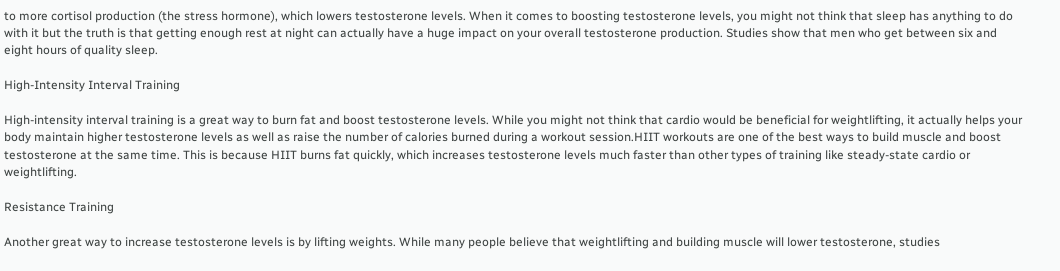to more cortisol production (the stress hormone), which lowers testosterone levels. When it comes to boosting testosterone levels, you might not think that sleep has anything to do with it but the truth is that getting enough rest at night can actually have a huge impact on your overall testosterone production. Studies show that men who get between six and eight hours of quality sleep.

High-Intensity Interval Training

High-intensity interval training is a great way to burn fat and boost testosterone levels. While you might not think that cardio would be beneficial for weightlifting, it actually helps your body maintain higher testosterone levels as well as raise the number of calories burned during a workout session.HIIT workouts are one of the best ways to build muscle and boost testosterone at the same time. This is because HIIT burns fat quickly, which increases testosterone levels much faster than other types of training like steady-state cardio or weightlifting.

Resistance Training

Another great way to increase testosterone levels is by lifting weights. While many people believe that weightlifting and building muscle will lower testosterone, studies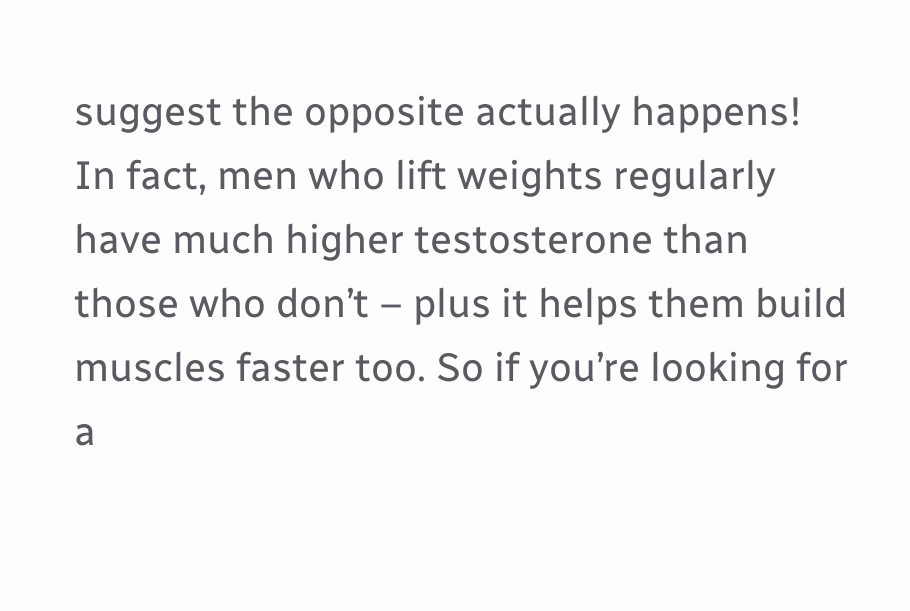suggest the opposite actually happens! In fact, men who lift weights regularly have much higher testosterone than those who don’t – plus it helps them build muscles faster too. So if you’re looking for a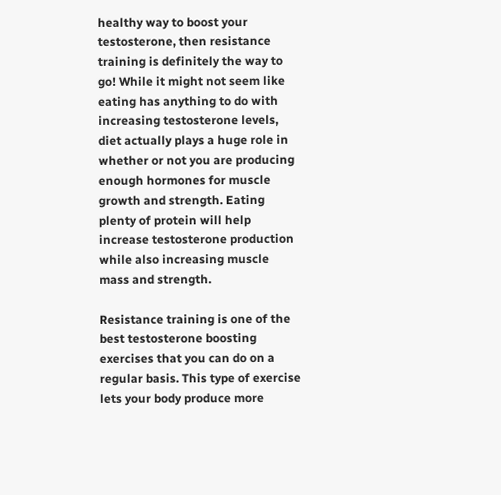healthy way to boost your testosterone, then resistance training is definitely the way to go! While it might not seem like eating has anything to do with increasing testosterone levels, diet actually plays a huge role in whether or not you are producing enough hormones for muscle growth and strength. Eating plenty of protein will help increase testosterone production while also increasing muscle mass and strength.

Resistance training is one of the best testosterone boosting exercises that you can do on a regular basis. This type of exercise lets your body produce more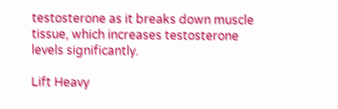testosterone as it breaks down muscle tissue, which increases testosterone levels significantly.

Lift Heavy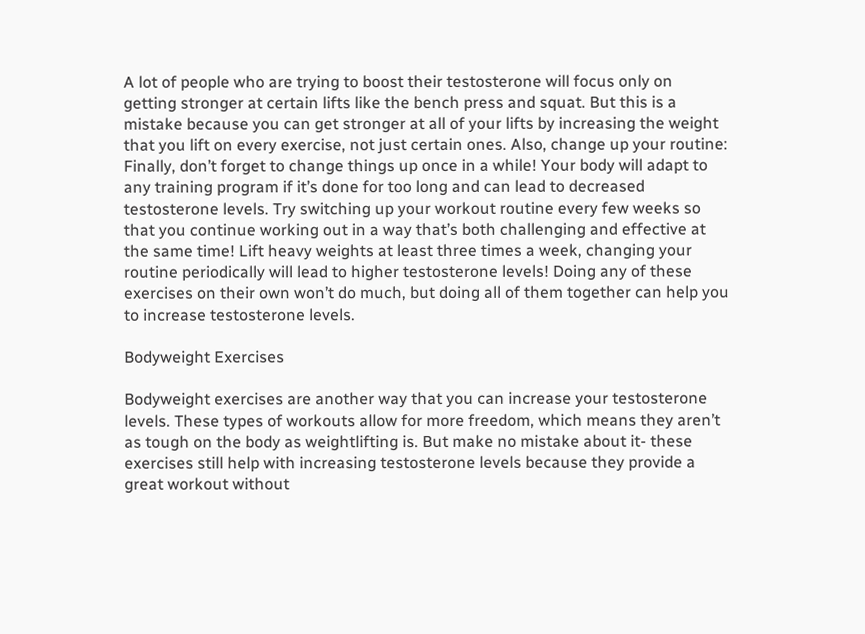A lot of people who are trying to boost their testosterone will focus only on getting stronger at certain lifts like the bench press and squat. But this is a mistake because you can get stronger at all of your lifts by increasing the weight that you lift on every exercise, not just certain ones. Also, change up your routine: Finally, don’t forget to change things up once in a while! Your body will adapt to any training program if it’s done for too long and can lead to decreased testosterone levels. Try switching up your workout routine every few weeks so that you continue working out in a way that’s both challenging and effective at the same time! Lift heavy weights at least three times a week, changing your routine periodically will lead to higher testosterone levels! Doing any of these exercises on their own won’t do much, but doing all of them together can help you to increase testosterone levels.

Bodyweight Exercises

Bodyweight exercises are another way that you can increase your testosterone levels. These types of workouts allow for more freedom, which means they aren’t as tough on the body as weightlifting is. But make no mistake about it- these exercises still help with increasing testosterone levels because they provide a great workout without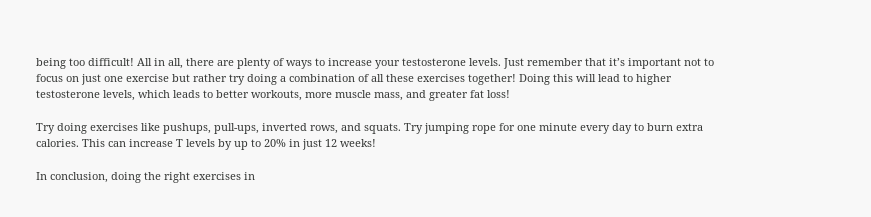being too difficult! All in all, there are plenty of ways to increase your testosterone levels. Just remember that it’s important not to focus on just one exercise but rather try doing a combination of all these exercises together! Doing this will lead to higher testosterone levels, which leads to better workouts, more muscle mass, and greater fat loss!

Try doing exercises like pushups, pull-ups, inverted rows, and squats. Try jumping rope for one minute every day to burn extra calories. This can increase T levels by up to 20% in just 12 weeks!

In conclusion, doing the right exercises in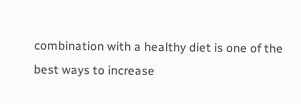combination with a healthy diet is one of the best ways to increase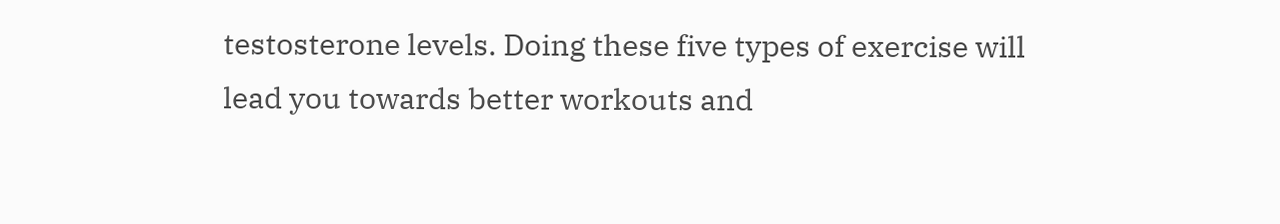testosterone levels. Doing these five types of exercise will lead you towards better workouts and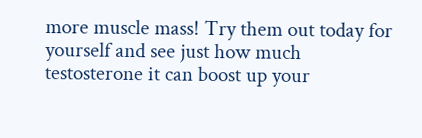more muscle mass! Try them out today for yourself and see just how much testosterone it can boost up your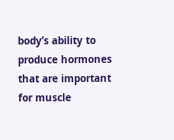body’s ability to produce hormones that are important for muscle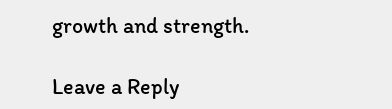growth and strength.

Leave a Reply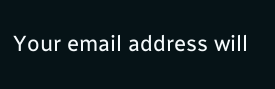Your email address will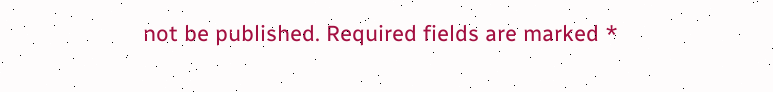not be published. Required fields are marked *